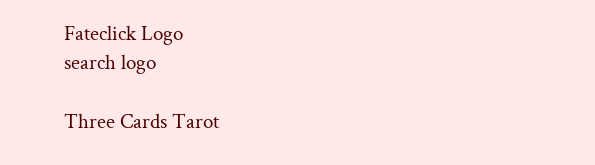Fateclick Logo
search logo

Three Cards Tarot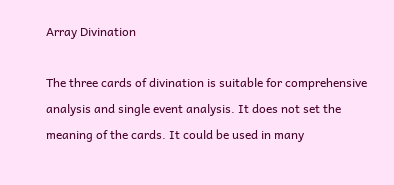Array Divination

The three cards of divination is suitable for comprehensive analysis and single event analysis. It does not set the meaning of the cards. It could be used in many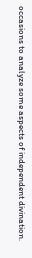occasions to analyze some aspects of independent divination.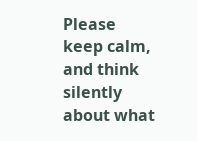Please keep calm,
and think silently about what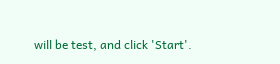will be test, and click 'Start'.